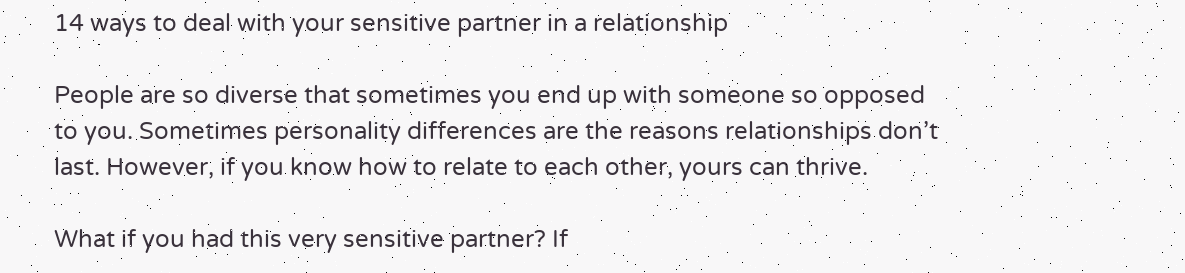14 ways to deal with your sensitive partner in a relationship

People are so diverse that sometimes you end up with someone so opposed to you. Sometimes personality differences are the reasons relationships don’t last. However, if you know how to relate to each other, yours can thrive.

What if you had this very sensitive partner? If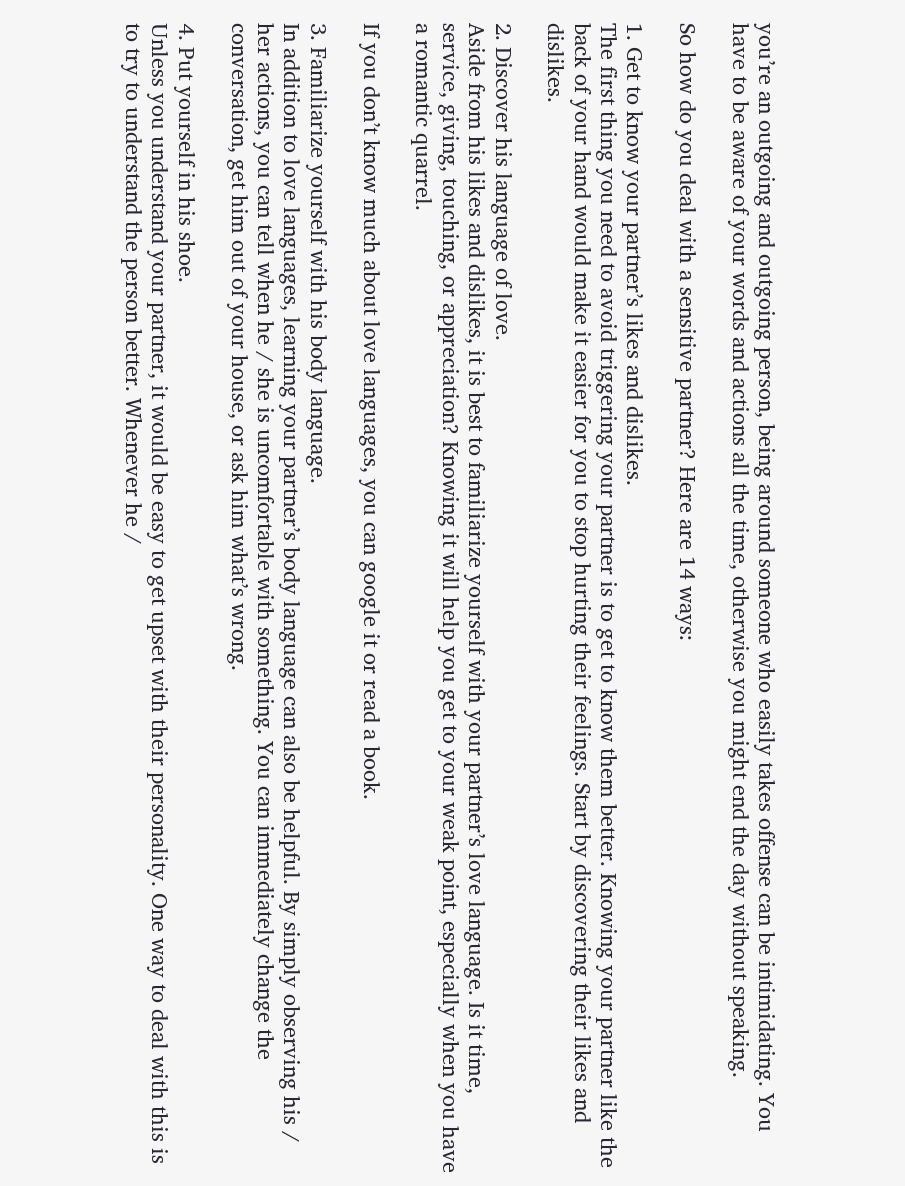you’re an outgoing and outgoing person, being around someone who easily takes offense can be intimidating. You have to be aware of your words and actions all the time, otherwise you might end the day without speaking.

So how do you deal with a sensitive partner? Here are 14 ways:

1. Get to know your partner’s likes and dislikes.
The first thing you need to avoid triggering your partner is to get to know them better. Knowing your partner like the back of your hand would make it easier for you to stop hurting their feelings. Start by discovering their likes and dislikes.

2. Discover his language of love.
Aside from his likes and dislikes, it is best to familiarize yourself with your partner’s love language. Is it time, service, giving, touching, or appreciation? Knowing it will help you get to your weak point, especially when you have a romantic quarrel.

If you don’t know much about love languages, you can google it or read a book.

3. Familiarize yourself with his body language.
In addition to love languages, learning your partner’s body language can also be helpful. By simply observing his / her actions, you can tell when he / she is uncomfortable with something. You can immediately change the conversation, get him out of your house, or ask him what’s wrong.

4. Put yourself in his shoe.
Unless you understand your partner, it would be easy to get upset with their personality. One way to deal with this is to try to understand the person better. Whenever he /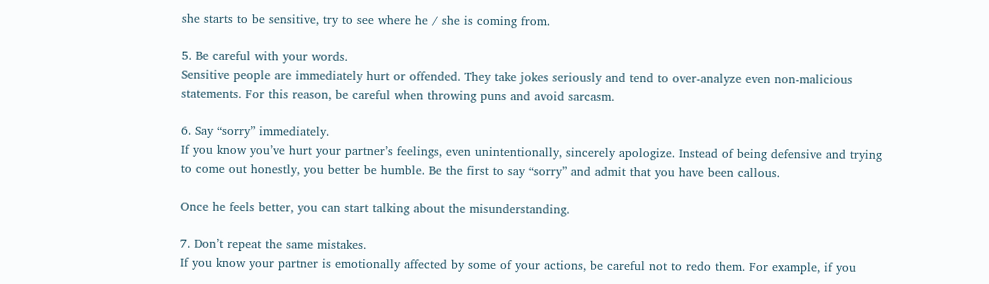she starts to be sensitive, try to see where he / she is coming from.

5. Be careful with your words.
Sensitive people are immediately hurt or offended. They take jokes seriously and tend to over-analyze even non-malicious statements. For this reason, be careful when throwing puns and avoid sarcasm.

6. Say “sorry” immediately.
If you know you’ve hurt your partner’s feelings, even unintentionally, sincerely apologize. Instead of being defensive and trying to come out honestly, you better be humble. Be the first to say “sorry” and admit that you have been callous.

Once he feels better, you can start talking about the misunderstanding.

7. Don’t repeat the same mistakes.
If you know your partner is emotionally affected by some of your actions, be careful not to redo them. For example, if you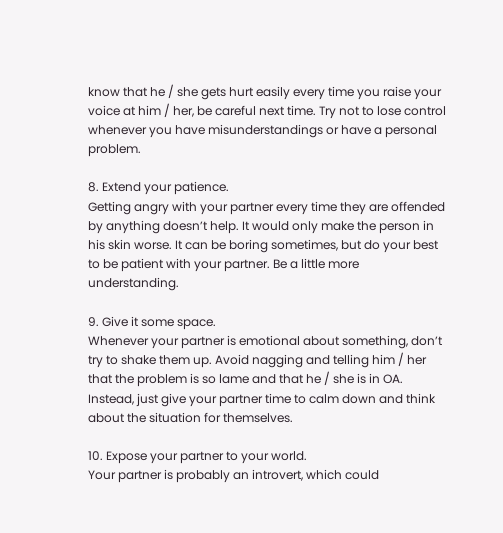know that he / she gets hurt easily every time you raise your voice at him / her, be careful next time. Try not to lose control whenever you have misunderstandings or have a personal problem.

8. Extend your patience.
Getting angry with your partner every time they are offended by anything doesn’t help. It would only make the person in his skin worse. It can be boring sometimes, but do your best to be patient with your partner. Be a little more understanding.

9. Give it some space.
Whenever your partner is emotional about something, don’t try to shake them up. Avoid nagging and telling him / her that the problem is so lame and that he / she is in OA. Instead, just give your partner time to calm down and think about the situation for themselves.

10. Expose your partner to your world.
Your partner is probably an introvert, which could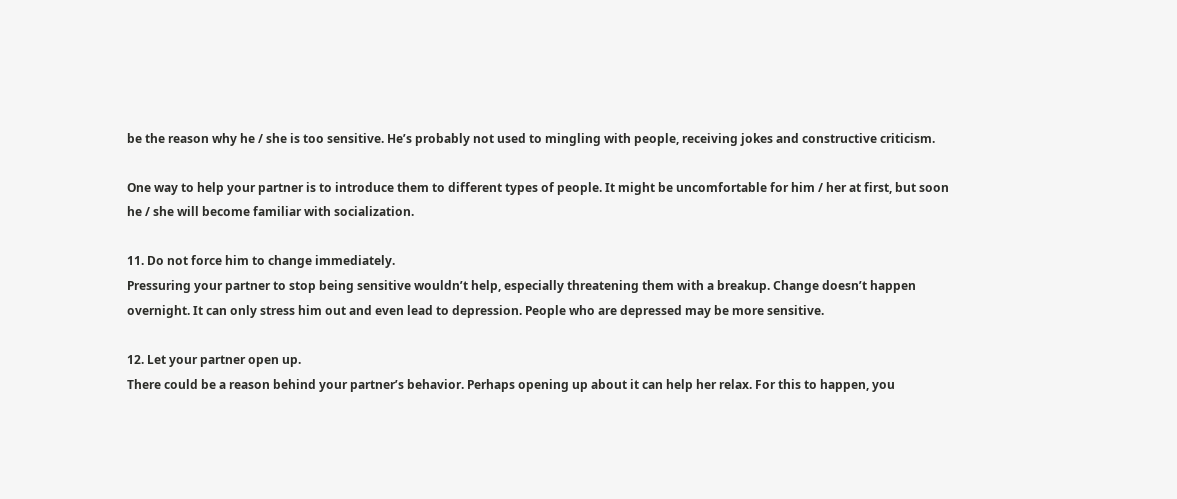be the reason why he / she is too sensitive. He’s probably not used to mingling with people, receiving jokes and constructive criticism.

One way to help your partner is to introduce them to different types of people. It might be uncomfortable for him / her at first, but soon he / she will become familiar with socialization.

11. Do not force him to change immediately.
Pressuring your partner to stop being sensitive wouldn’t help, especially threatening them with a breakup. Change doesn’t happen overnight. It can only stress him out and even lead to depression. People who are depressed may be more sensitive.

12. Let your partner open up.
There could be a reason behind your partner’s behavior. Perhaps opening up about it can help her relax. For this to happen, you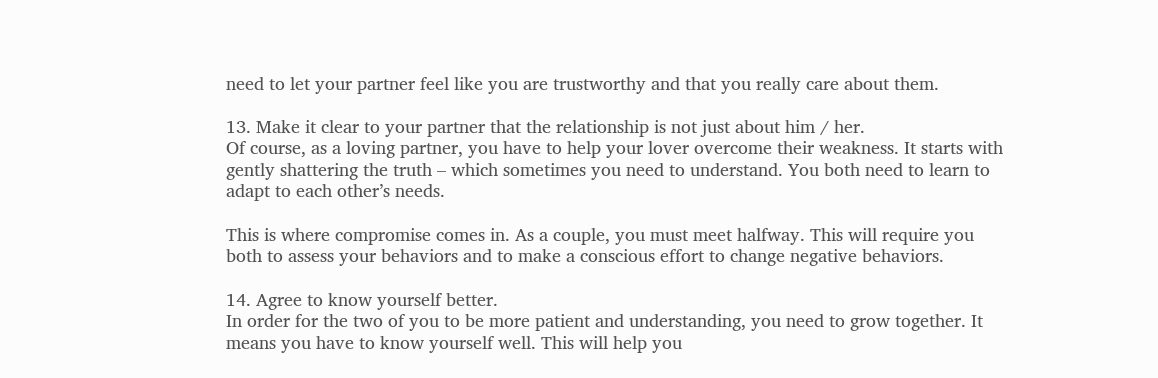need to let your partner feel like you are trustworthy and that you really care about them.

13. Make it clear to your partner that the relationship is not just about him / her.
Of course, as a loving partner, you have to help your lover overcome their weakness. It starts with gently shattering the truth – which sometimes you need to understand. You both need to learn to adapt to each other’s needs.

This is where compromise comes in. As a couple, you must meet halfway. This will require you both to assess your behaviors and to make a conscious effort to change negative behaviors.

14. Agree to know yourself better.
In order for the two of you to be more patient and understanding, you need to grow together. It means you have to know yourself well. This will help you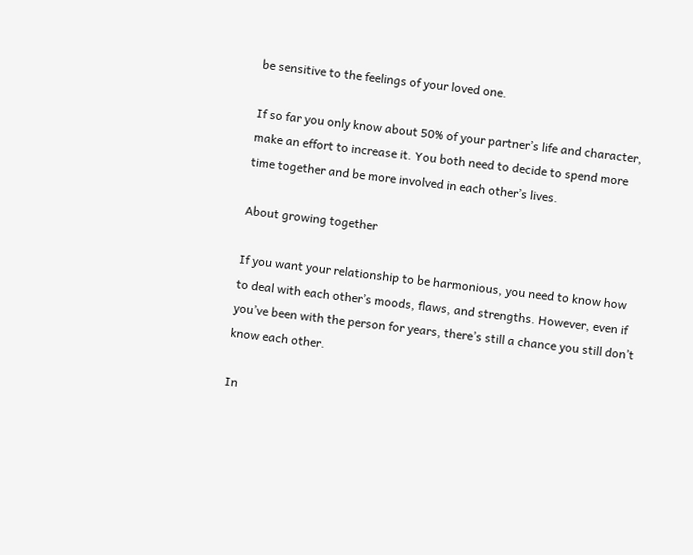be sensitive to the feelings of your loved one.

If so far you only know about 50% of your partner’s life and character, make an effort to increase it. You both need to decide to spend more time together and be more involved in each other’s lives.

About growing together

If you want your relationship to be harmonious, you need to know how to deal with each other’s moods, flaws, and strengths. However, even if you’ve been with the person for years, there’s still a chance you still don’t know each other.

In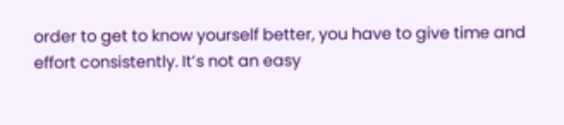order to get to know yourself better, you have to give time and effort consistently. It’s not an easy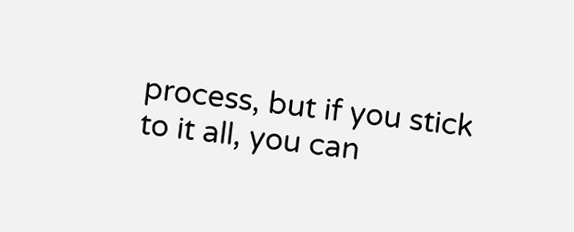process, but if you stick to it all, you can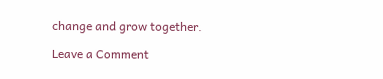change and grow together.

Leave a Comment